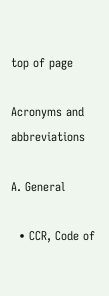top of page

Acronyms and abbreviations

A. General

  • CCR, Code of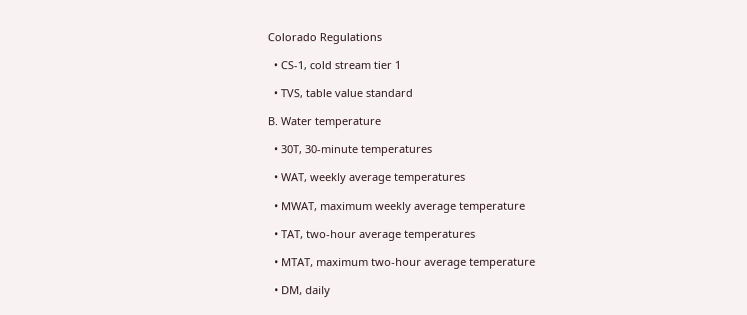Colorado Regulations

  • CS-1, cold stream tier 1

  • TVS, table value standard

B. Water temperature

  • 30T, 30-minute temperatures

  • WAT, weekly average temperatures

  • MWAT, maximum weekly average temperature

  • TAT, two-hour average temperatures

  • MTAT, maximum two-hour average temperature

  • DM, daily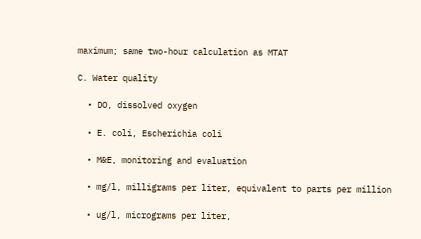maximum; same two-hour calculation as MTAT

C. Water quality

  • DO, dissolved oxygen

  • E. coli, Escherichia coli

  • M&E, monitoring and evaluation

  • mg/l, milligrams per liter, equivalent to parts per million

  • ug/l, micrograms per liter,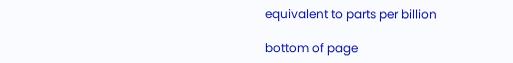equivalent to parts per billion

bottom of page